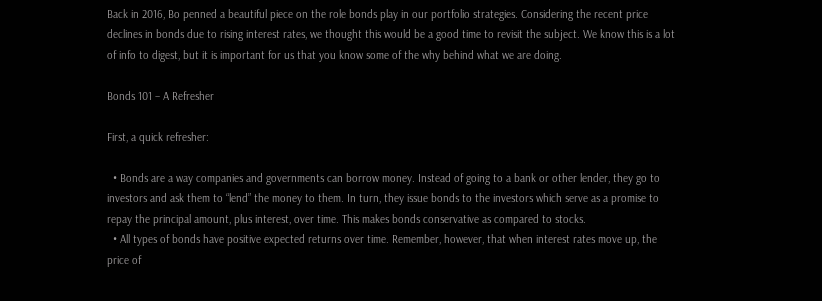Back in 2016, Bo penned a beautiful piece on the role bonds play in our portfolio strategies. Considering the recent price declines in bonds due to rising interest rates, we thought this would be a good time to revisit the subject. We know this is a lot of info to digest, but it is important for us that you know some of the why behind what we are doing.

Bonds 101 – A Refresher

First, a quick refresher:

  • Bonds are a way companies and governments can borrow money. Instead of going to a bank or other lender, they go to investors and ask them to “lend” the money to them. In turn, they issue bonds to the investors which serve as a promise to repay the principal amount, plus interest, over time. This makes bonds conservative as compared to stocks.
  • All types of bonds have positive expected returns over time. Remember, however, that when interest rates move up, the price of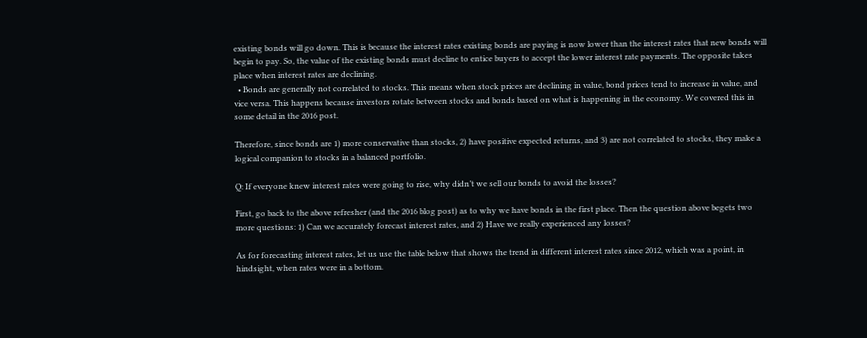existing bonds will go down. This is because the interest rates existing bonds are paying is now lower than the interest rates that new bonds will begin to pay. So, the value of the existing bonds must decline to entice buyers to accept the lower interest rate payments. The opposite takes place when interest rates are declining.
  • Bonds are generally not correlated to stocks. This means when stock prices are declining in value, bond prices tend to increase in value, and vice versa. This happens because investors rotate between stocks and bonds based on what is happening in the economy. We covered this in some detail in the 2016 post.

Therefore, since bonds are 1) more conservative than stocks, 2) have positive expected returns, and 3) are not correlated to stocks, they make a logical companion to stocks in a balanced portfolio.

Q: If everyone knew interest rates were going to rise, why didn’t we sell our bonds to avoid the losses?

First, go back to the above refresher (and the 2016 blog post) as to why we have bonds in the first place. Then the question above begets two more questions: 1) Can we accurately forecast interest rates, and 2) Have we really experienced any losses?

As for forecasting interest rates, let us use the table below that shows the trend in different interest rates since 2012, which was a point, in hindsight, when rates were in a bottom.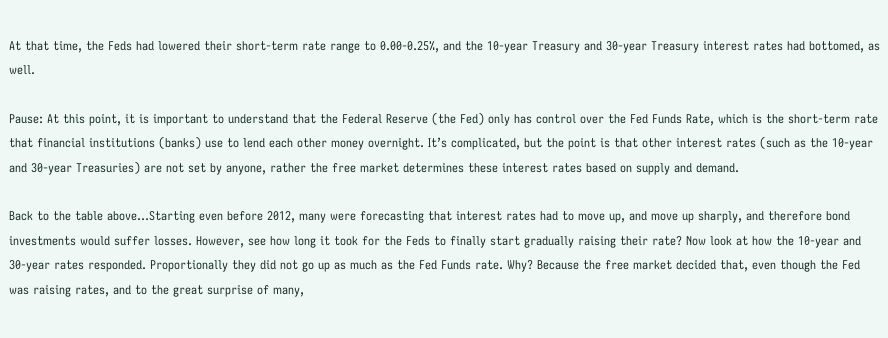At that time, the Feds had lowered their short-term rate range to 0.00-0.25%, and the 10-year Treasury and 30-year Treasury interest rates had bottomed, as well.

Pause: At this point, it is important to understand that the Federal Reserve (the Fed) only has control over the Fed Funds Rate, which is the short-term rate that financial institutions (banks) use to lend each other money overnight. It’s complicated, but the point is that other interest rates (such as the 10-year and 30-year Treasuries) are not set by anyone, rather the free market determines these interest rates based on supply and demand.

Back to the table above…Starting even before 2012, many were forecasting that interest rates had to move up, and move up sharply, and therefore bond investments would suffer losses. However, see how long it took for the Feds to finally start gradually raising their rate? Now look at how the 10-year and 30-year rates responded. Proportionally they did not go up as much as the Fed Funds rate. Why? Because the free market decided that, even though the Fed was raising rates, and to the great surprise of many,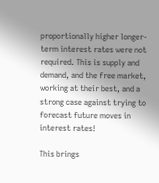proportionally higher longer-term interest rates were not required. This is supply and demand, and the free market, working at their best, and a strong case against trying to forecast future moves in interest rates!

This brings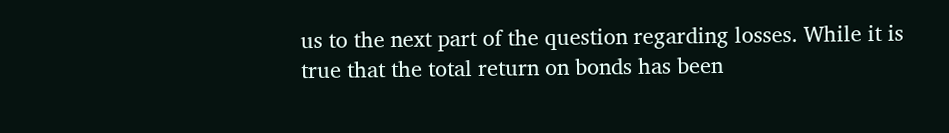us to the next part of the question regarding losses. While it is true that the total return on bonds has been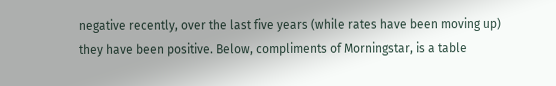negative recently, over the last five years (while rates have been moving up) they have been positive. Below, compliments of Morningstar, is a table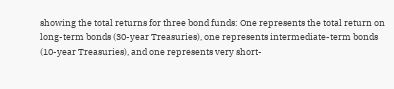showing the total returns for three bond funds: One represents the total return on long-term bonds (30-year Treasuries), one represents intermediate-term bonds (10-year Treasuries), and one represents very short-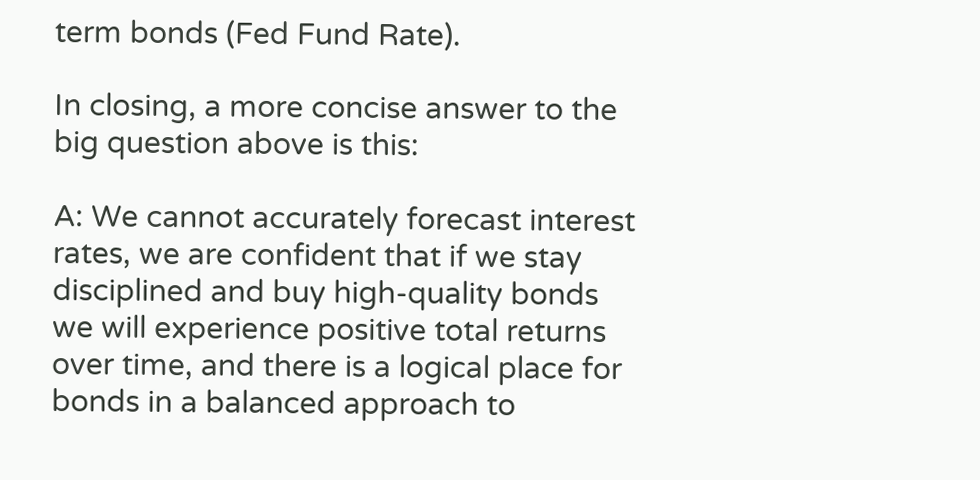term bonds (Fed Fund Rate).

In closing, a more concise answer to the big question above is this:

A: We cannot accurately forecast interest rates, we are confident that if we stay disciplined and buy high-quality bonds we will experience positive total returns over time, and there is a logical place for bonds in a balanced approach to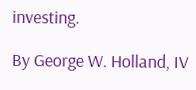investing.

By George W. Holland, IV